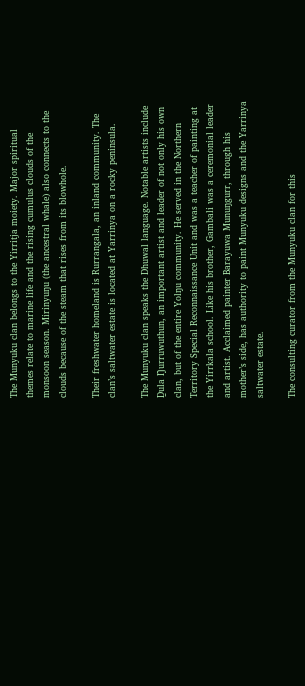The Munyuku clan belongs to the Yirritja moiety. Major spiritual themes relate to marine life and the rising cumulus clouds of the monsoon season. Mirinyuŋu (the ancestral whale) also connects to the clouds because of the steam that rises from its blowhole.

Their freshwater homeland is Rurrangala, an inland community. The clan’s saltwater estate is located at Yarrinya on a rocky peninsula.

The Munyuku clan speaks the Dhuwal language. Notable artists include Ḏula Ŋurruwuthun, an important artist and leader of not only his own clan, but of the entire Yolŋu community. He served in the Northern Territory Special Reconnaissance Unit and was a teacher of painting at the Yirrkala school. Like his brother, Gambali was a ceremonial leader and artist. Acclaimed painter Barayuwa Munuŋgurr, through his mother’s side, has authority to paint Munyuku designs and the Yarrinya saltwater estate.

The consulting curator from the Munyuku clan for this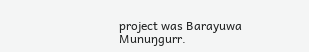project was Barayuwa Munuŋgurr.